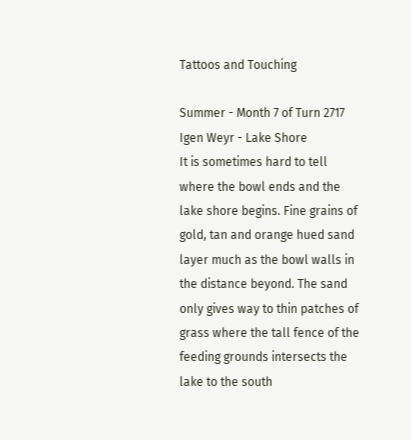Tattoos and Touching

Summer - Month 7 of Turn 2717
Igen Weyr - Lake Shore
It is sometimes hard to tell where the bowl ends and the lake shore begins. Fine grains of gold, tan and orange hued sand layer much as the bowl walls in the distance beyond. The sand only gives way to thin patches of grass where the tall fence of the feeding grounds intersects the lake to the south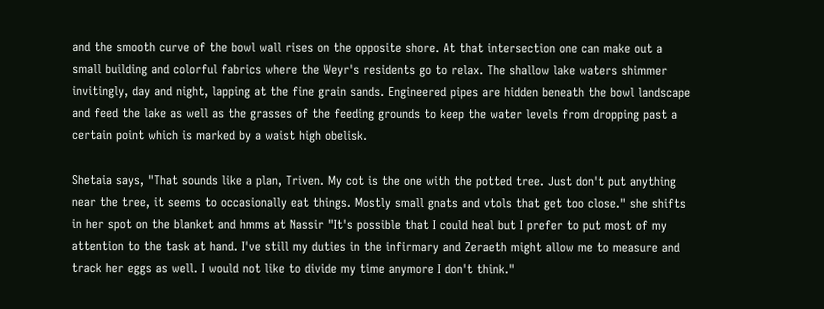and the smooth curve of the bowl wall rises on the opposite shore. At that intersection one can make out a small building and colorful fabrics where the Weyr's residents go to relax. The shallow lake waters shimmer invitingly, day and night, lapping at the fine grain sands. Engineered pipes are hidden beneath the bowl landscape and feed the lake as well as the grasses of the feeding grounds to keep the water levels from dropping past a certain point which is marked by a waist high obelisk.

Shetaia says, "That sounds like a plan, Triven. My cot is the one with the potted tree. Just don't put anything near the tree, it seems to occasionally eat things. Mostly small gnats and vtols that get too close." she shifts in her spot on the blanket and hmms at Nassir "It's possible that I could heal but I prefer to put most of my attention to the task at hand. I've still my duties in the infirmary and Zeraeth might allow me to measure and track her eggs as well. I would not like to divide my time anymore I don't think."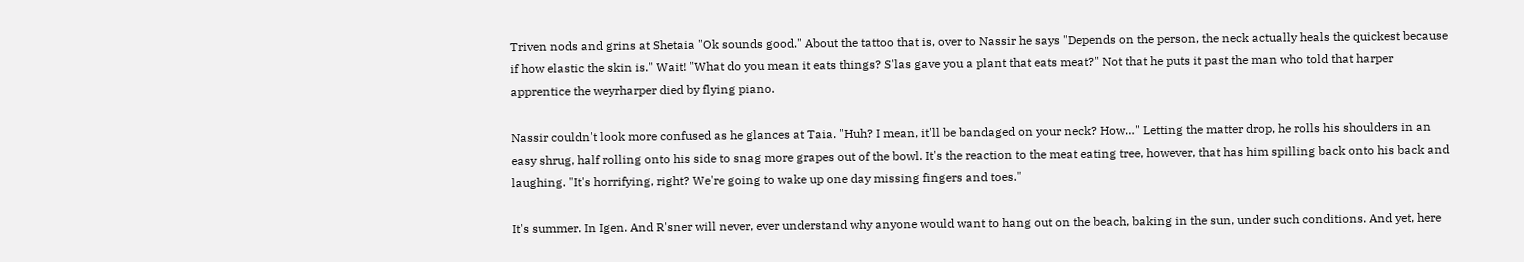Triven nods and grins at Shetaia "Ok sounds good." About the tattoo that is, over to Nassir he says "Depends on the person, the neck actually heals the quickest because if how elastic the skin is." Wait! "What do you mean it eats things? S'las gave you a plant that eats meat?" Not that he puts it past the man who told that harper apprentice the weyrharper died by flying piano.

Nassir couldn't look more confused as he glances at Taia. "Huh? I mean, it'll be bandaged on your neck? How…" Letting the matter drop, he rolls his shoulders in an easy shrug, half rolling onto his side to snag more grapes out of the bowl. It's the reaction to the meat eating tree, however, that has him spilling back onto his back and laughing. "It's horrifying, right? We're going to wake up one day missing fingers and toes."

It's summer. In Igen. And R'sner will never, ever understand why anyone would want to hang out on the beach, baking in the sun, under such conditions. And yet, here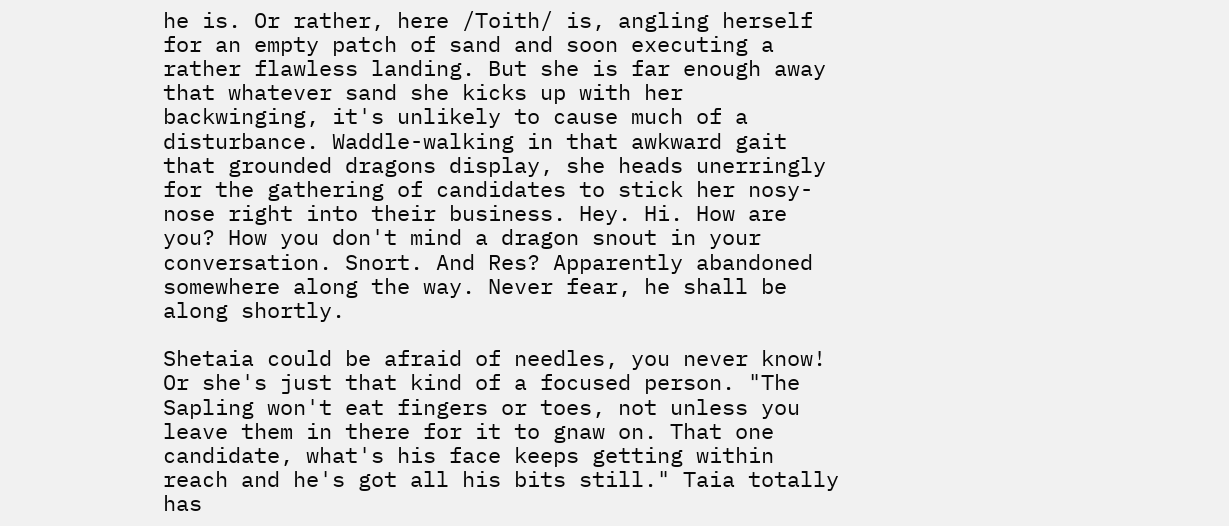he is. Or rather, here /Toith/ is, angling herself for an empty patch of sand and soon executing a rather flawless landing. But she is far enough away that whatever sand she kicks up with her backwinging, it's unlikely to cause much of a disturbance. Waddle-walking in that awkward gait that grounded dragons display, she heads unerringly for the gathering of candidates to stick her nosy-nose right into their business. Hey. Hi. How are you? How you don't mind a dragon snout in your conversation. Snort. And Res? Apparently abandoned somewhere along the way. Never fear, he shall be along shortly.

Shetaia could be afraid of needles, you never know! Or she's just that kind of a focused person. "The Sapling won't eat fingers or toes, not unless you leave them in there for it to gnaw on. That one candidate, what's his face keeps getting within reach and he's got all his bits still." Taia totally has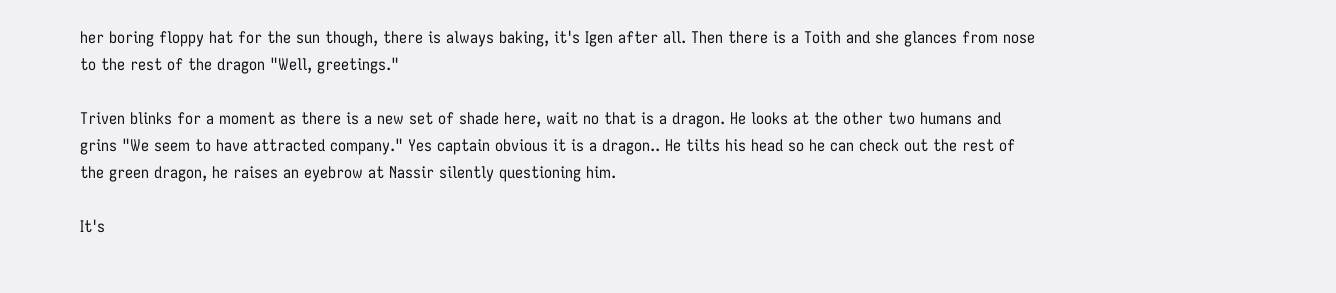her boring floppy hat for the sun though, there is always baking, it's Igen after all. Then there is a Toith and she glances from nose to the rest of the dragon "Well, greetings."

Triven blinks for a moment as there is a new set of shade here, wait no that is a dragon. He looks at the other two humans and grins "We seem to have attracted company." Yes captain obvious it is a dragon.. He tilts his head so he can check out the rest of the green dragon, he raises an eyebrow at Nassir silently questioning him.

It's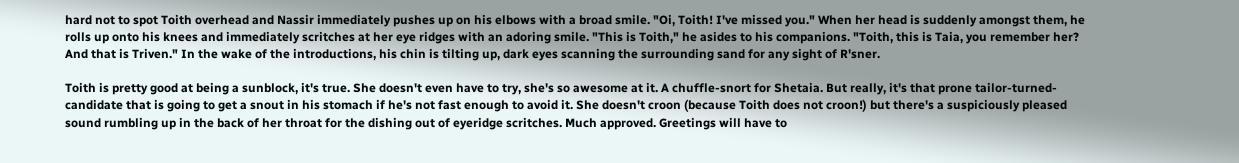hard not to spot Toith overhead and Nassir immediately pushes up on his elbows with a broad smile. "Oi, Toith! I've missed you." When her head is suddenly amongst them, he rolls up onto his knees and immediately scritches at her eye ridges with an adoring smile. "This is Toith," he asides to his companions. "Toith, this is Taia, you remember her? And that is Triven." In the wake of the introductions, his chin is tilting up, dark eyes scanning the surrounding sand for any sight of R'sner.

Toith is pretty good at being a sunblock, it's true. She doesn't even have to try, she's so awesome at it. A chuffle-snort for Shetaia. But really, it's that prone tailor-turned-candidate that is going to get a snout in his stomach if he's not fast enough to avoid it. She doesn't croon (because Toith does not croon!) but there's a suspiciously pleased sound rumbling up in the back of her throat for the dishing out of eyeridge scritches. Much approved. Greetings will have to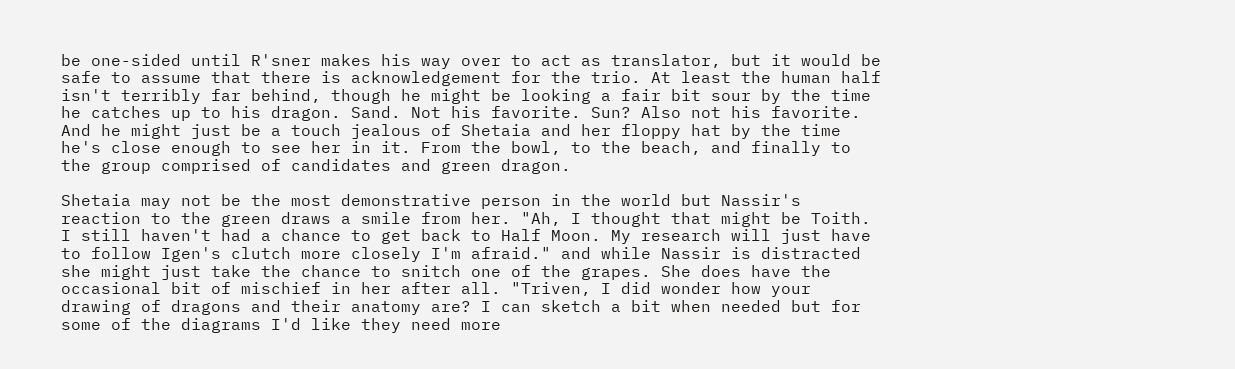be one-sided until R'sner makes his way over to act as translator, but it would be safe to assume that there is acknowledgement for the trio. At least the human half isn't terribly far behind, though he might be looking a fair bit sour by the time he catches up to his dragon. Sand. Not his favorite. Sun? Also not his favorite. And he might just be a touch jealous of Shetaia and her floppy hat by the time he's close enough to see her in it. From the bowl, to the beach, and finally to the group comprised of candidates and green dragon.

Shetaia may not be the most demonstrative person in the world but Nassir's reaction to the green draws a smile from her. "Ah, I thought that might be Toith. I still haven't had a chance to get back to Half Moon. My research will just have to follow Igen's clutch more closely I'm afraid." and while Nassir is distracted she might just take the chance to snitch one of the grapes. She does have the occasional bit of mischief in her after all. "Triven, I did wonder how your drawing of dragons and their anatomy are? I can sketch a bit when needed but for some of the diagrams I'd like they need more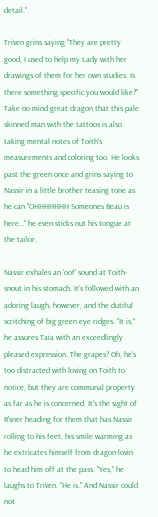detail."

Triven grins saying "They are pretty good, I used to help my Lady with her drawings of them for her own studies. Is there something specific you would like?" Take no mind great dragon that this pale skinned man with the tattoos is also taking mental notes of Toith's measurements and coloring too. He looks past the green once and grins saying to Nassir in a little brother teasing tone as he can "OHHHHHHH Someones Beau is here…" he even sticks out his tongue at the tailor.

Nassir exhales an 'oof' sound at Toith-snout in his stomach. It's followed with an adoring laugh, however, and the dutiful scritching of big green eye ridges. "It is," he assures Taia with an exceedlingly pleased expression. The grapes? Oh, he's too distracted with loving on Toith to notice, but they are communal property as far as he is concerned. It's the sight of R'sner heading for them that has Nassir rolling to his feet, his smile warming as he extricates himself from dragon-lovin to head him off at the pass. "Yes," he laughs to Triven. "He is." And Nassir could not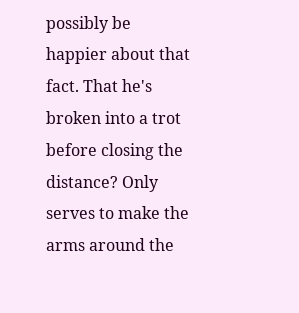possibly be happier about that fact. That he's broken into a trot before closing the distance? Only serves to make the arms around the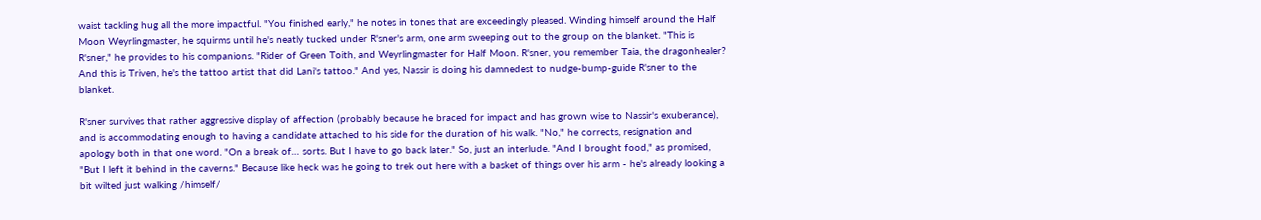waist tackling hug all the more impactful. "You finished early," he notes in tones that are exceedingly pleased. Winding himself around the Half Moon Weyrlingmaster, he squirms until he's neatly tucked under R'sner's arm, one arm sweeping out to the group on the blanket. "This is R'sner," he provides to his companions. "Rider of Green Toith, and Weyrlingmaster for Half Moon. R'sner, you remember Taia, the dragonhealer? And this is Triven, he's the tattoo artist that did Lani's tattoo." And yes, Nassir is doing his damnedest to nudge-bump-guide R'sner to the blanket.

R'sner survives that rather aggressive display of affection (probably because he braced for impact and has grown wise to Nassir's exuberance), and is accommodating enough to having a candidate attached to his side for the duration of his walk. "No," he corrects, resignation and apology both in that one word. "On a break of… sorts. But I have to go back later." So, just an interlude. "And I brought food," as promised, "But I left it behind in the caverns." Because like heck was he going to trek out here with a basket of things over his arm - he's already looking a bit wilted just walking /himself/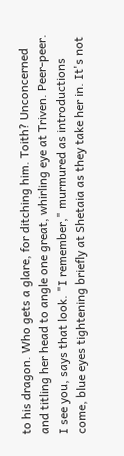to his dragon. Who gets a glare, for ditching him. Toith? Unconcerned and titling her head to angle one great, whirling eye at Triven. Peer-peer. I see you, says that look. "I remember," murmured as introductions come, blue eyes tightening briefly at Shetaia as they take her in. It's not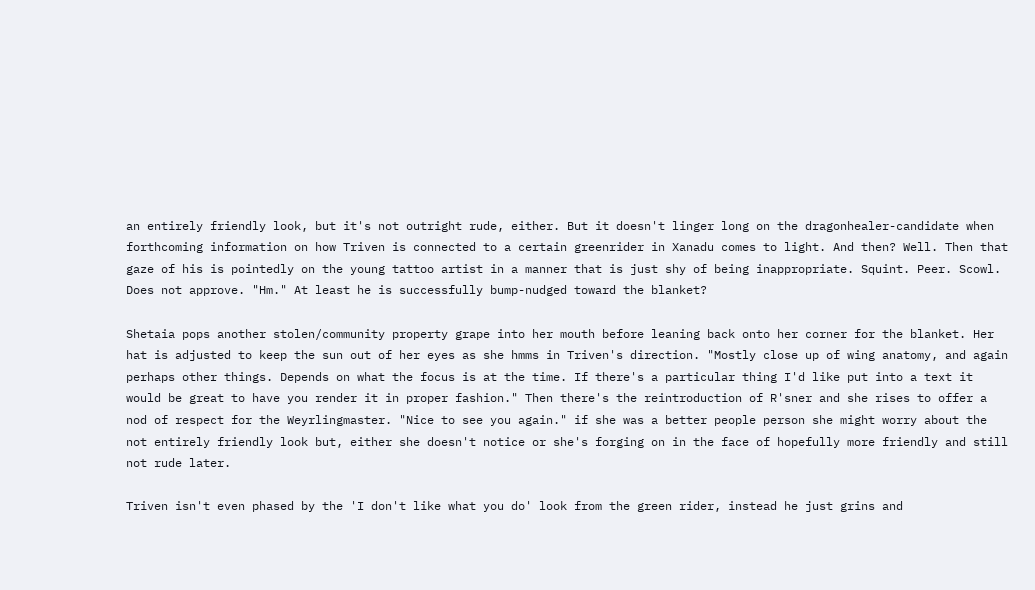an entirely friendly look, but it's not outright rude, either. But it doesn't linger long on the dragonhealer-candidate when forthcoming information on how Triven is connected to a certain greenrider in Xanadu comes to light. And then? Well. Then that gaze of his is pointedly on the young tattoo artist in a manner that is just shy of being inappropriate. Squint. Peer. Scowl. Does not approve. "Hm." At least he is successfully bump-nudged toward the blanket?

Shetaia pops another stolen/community property grape into her mouth before leaning back onto her corner for the blanket. Her hat is adjusted to keep the sun out of her eyes as she hmms in Triven's direction. "Mostly close up of wing anatomy, and again perhaps other things. Depends on what the focus is at the time. If there's a particular thing I'd like put into a text it would be great to have you render it in proper fashion." Then there's the reintroduction of R'sner and she rises to offer a nod of respect for the Weyrlingmaster. "Nice to see you again." if she was a better people person she might worry about the not entirely friendly look but, either she doesn't notice or she's forging on in the face of hopefully more friendly and still not rude later.

Triven isn't even phased by the 'I don't like what you do' look from the green rider, instead he just grins and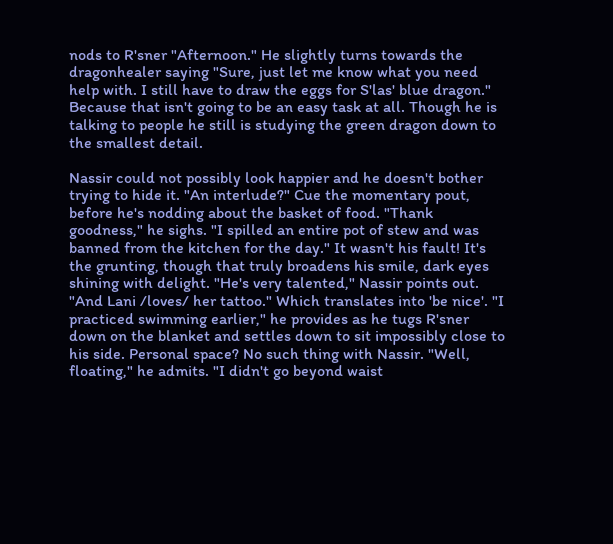nods to R'sner "Afternoon." He slightly turns towards the dragonhealer saying "Sure, just let me know what you need help with. I still have to draw the eggs for S'las' blue dragon." Because that isn't going to be an easy task at all. Though he is talking to people he still is studying the green dragon down to the smallest detail.

Nassir could not possibly look happier and he doesn't bother trying to hide it. "An interlude?" Cue the momentary pout, before he's nodding about the basket of food. "Thank goodness," he sighs. "I spilled an entire pot of stew and was banned from the kitchen for the day." It wasn't his fault! It's the grunting, though that truly broadens his smile, dark eyes shining with delight. "He's very talented," Nassir points out. "And Lani /loves/ her tattoo." Which translates into 'be nice'. "I practiced swimming earlier," he provides as he tugs R'sner down on the blanket and settles down to sit impossibly close to his side. Personal space? No such thing with Nassir. "Well, floating," he admits. "I didn't go beyond waist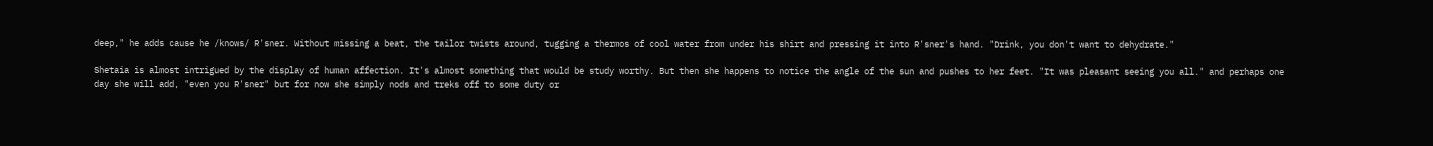deep," he adds cause he /knows/ R'sner. Without missing a beat, the tailor twists around, tugging a thermos of cool water from under his shirt and pressing it into R'sner's hand. "Drink, you don't want to dehydrate."

Shetaia is almost intrigued by the display of human affection. It's almost something that would be study worthy. But then she happens to notice the angle of the sun and pushes to her feet. "It was pleasant seeing you all." and perhaps one day she will add, "even you R'sner" but for now she simply nods and treks off to some duty or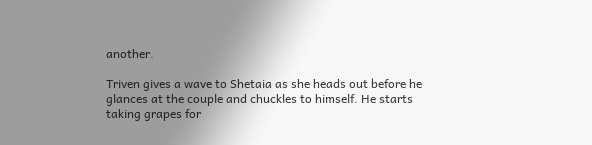another.

Triven gives a wave to Shetaia as she heads out before he glances at the couple and chuckles to himself. He starts taking grapes for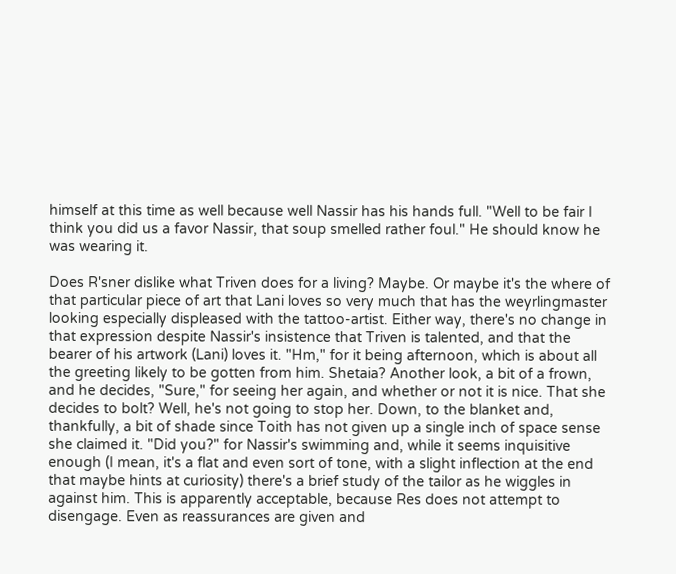himself at this time as well because well Nassir has his hands full. "Well to be fair I think you did us a favor Nassir, that soup smelled rather foul." He should know he was wearing it.

Does R'sner dislike what Triven does for a living? Maybe. Or maybe it's the where of that particular piece of art that Lani loves so very much that has the weyrlingmaster looking especially displeased with the tattoo-artist. Either way, there's no change in that expression despite Nassir's insistence that Triven is talented, and that the bearer of his artwork (Lani) loves it. "Hm," for it being afternoon, which is about all the greeting likely to be gotten from him. Shetaia? Another look, a bit of a frown, and he decides, "Sure," for seeing her again, and whether or not it is nice. That she decides to bolt? Well, he's not going to stop her. Down, to the blanket and, thankfully, a bit of shade since Toith has not given up a single inch of space sense she claimed it. "Did you?" for Nassir's swimming and, while it seems inquisitive enough (I mean, it's a flat and even sort of tone, with a slight inflection at the end that maybe hints at curiosity) there's a brief study of the tailor as he wiggles in against him. This is apparently acceptable, because Res does not attempt to disengage. Even as reassurances are given and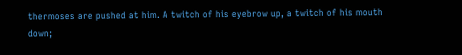thermoses are pushed at him. A twitch of his eyebrow up, a twitch of his mouth down;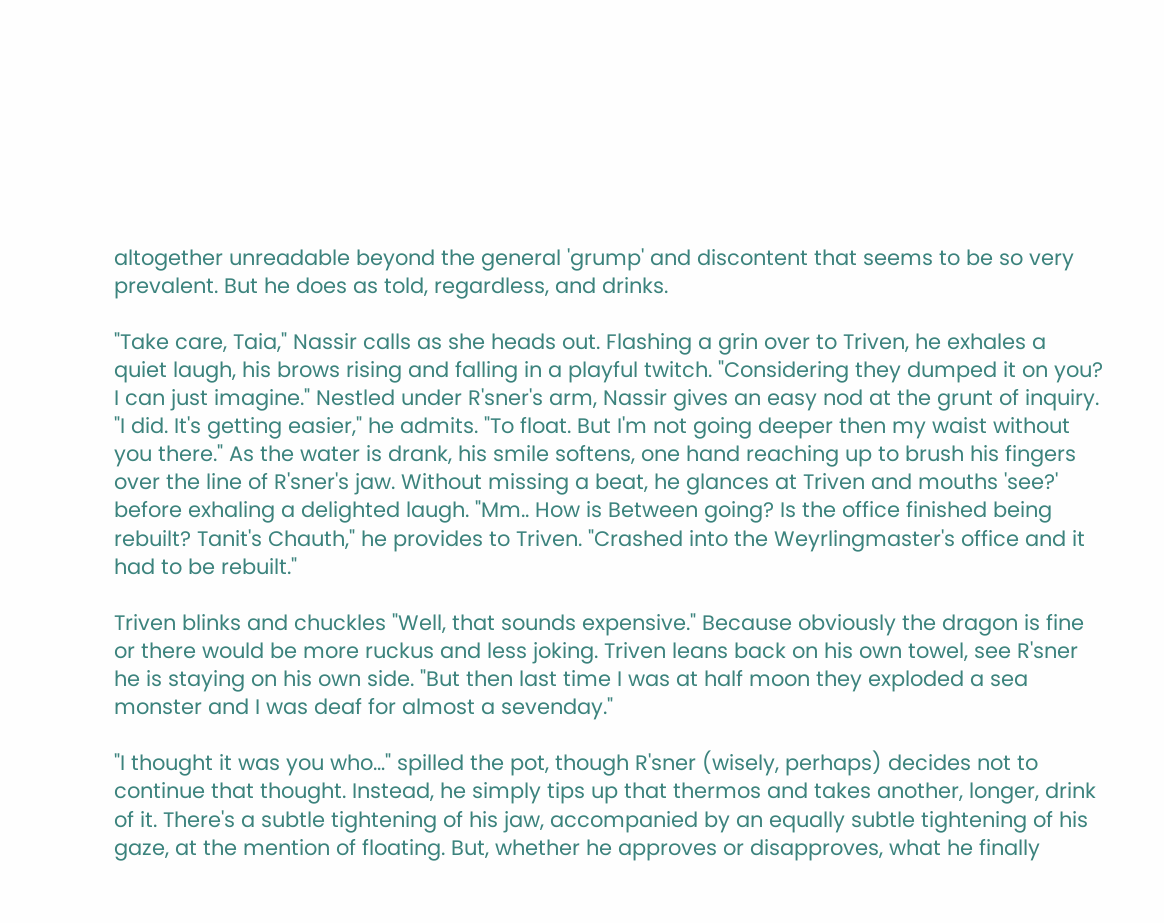altogether unreadable beyond the general 'grump' and discontent that seems to be so very prevalent. But he does as told, regardless, and drinks.

"Take care, Taia," Nassir calls as she heads out. Flashing a grin over to Triven, he exhales a quiet laugh, his brows rising and falling in a playful twitch. "Considering they dumped it on you? I can just imagine." Nestled under R'sner's arm, Nassir gives an easy nod at the grunt of inquiry. "I did. It's getting easier," he admits. "To float. But I'm not going deeper then my waist without you there." As the water is drank, his smile softens, one hand reaching up to brush his fingers over the line of R'sner's jaw. Without missing a beat, he glances at Triven and mouths 'see?' before exhaling a delighted laugh. "Mm.. How is Between going? Is the office finished being rebuilt? Tanit's Chauth," he provides to Triven. "Crashed into the Weyrlingmaster's office and it had to be rebuilt."

Triven blinks and chuckles "Well, that sounds expensive." Because obviously the dragon is fine or there would be more ruckus and less joking. Triven leans back on his own towel, see R'sner he is staying on his own side. "But then last time I was at half moon they exploded a sea monster and I was deaf for almost a sevenday."

"I thought it was you who…" spilled the pot, though R'sner (wisely, perhaps) decides not to continue that thought. Instead, he simply tips up that thermos and takes another, longer, drink of it. There's a subtle tightening of his jaw, accompanied by an equally subtle tightening of his gaze, at the mention of floating. But, whether he approves or disapproves, what he finally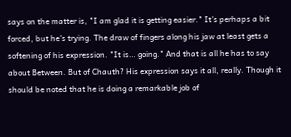says on the matter is, "I am glad it is getting easier." It's perhaps a bit forced, but he's trying. The draw of fingers along his jaw at least gets a softening of his expression. "It is… going." And that is all he has to say about Between. But of Chauth? His expression says it all, really. Though it should be noted that he is doing a remarkable job of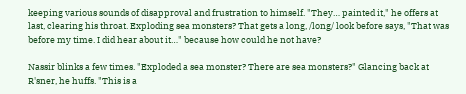keeping various sounds of disapproval and frustration to himself. "They… painted it," he offers at last, clearing his throat. Exploding sea monsters? That gets a long, /long/ look before says, "That was before my time. I did hear about it…" because how could he not have?

Nassir blinks a few times. "Exploded a sea monster? There are sea monsters?" Glancing back at R'sner, he huffs. "This is a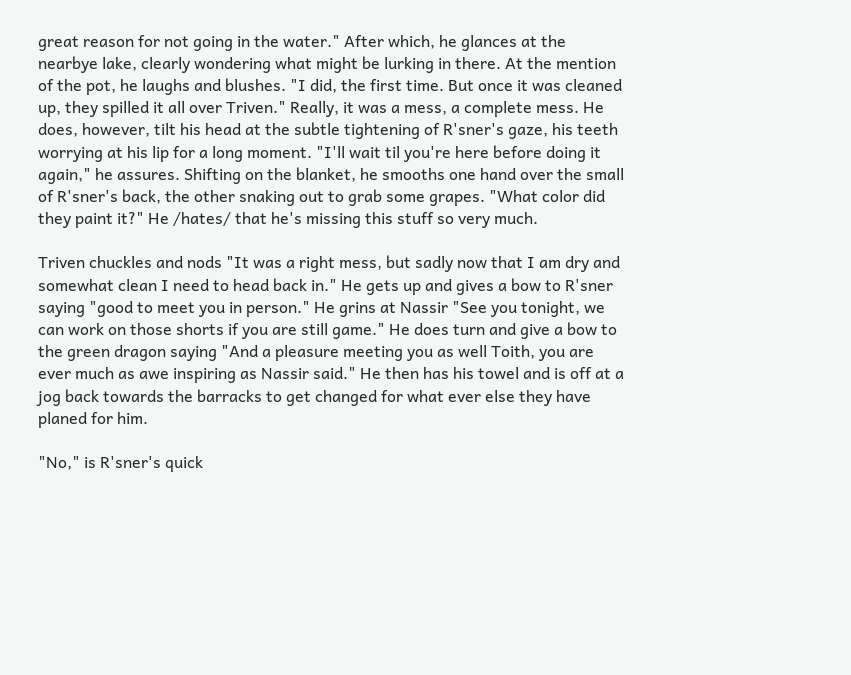great reason for not going in the water." After which, he glances at the nearbye lake, clearly wondering what might be lurking in there. At the mention of the pot, he laughs and blushes. "I did, the first time. But once it was cleaned up, they spilled it all over Triven." Really, it was a mess, a complete mess. He does, however, tilt his head at the subtle tightening of R'sner's gaze, his teeth worrying at his lip for a long moment. "I'll wait til you're here before doing it again," he assures. Shifting on the blanket, he smooths one hand over the small of R'sner's back, the other snaking out to grab some grapes. "What color did they paint it?" He /hates/ that he's missing this stuff so very much.

Triven chuckles and nods "It was a right mess, but sadly now that I am dry and somewhat clean I need to head back in." He gets up and gives a bow to R'sner saying "good to meet you in person." He grins at Nassir "See you tonight, we can work on those shorts if you are still game." He does turn and give a bow to the green dragon saying "And a pleasure meeting you as well Toith, you are ever much as awe inspiring as Nassir said." He then has his towel and is off at a jog back towards the barracks to get changed for what ever else they have planed for him.

"No," is R'sner's quick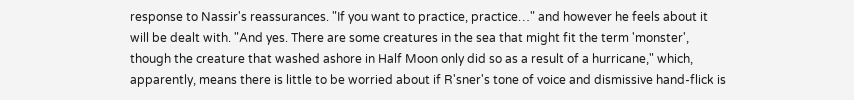response to Nassir's reassurances. "If you want to practice, practice…" and however he feels about it will be dealt with. "And yes. There are some creatures in the sea that might fit the term 'monster', though the creature that washed ashore in Half Moon only did so as a result of a hurricane," which, apparently, means there is little to be worried about if R'sner's tone of voice and dismissive hand-flick is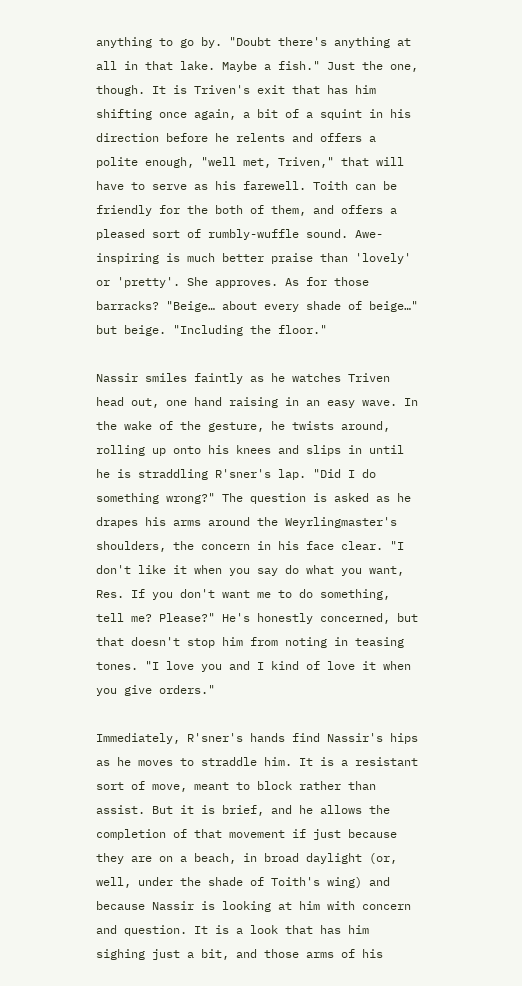anything to go by. "Doubt there's anything at all in that lake. Maybe a fish." Just the one, though. It is Triven's exit that has him shifting once again, a bit of a squint in his direction before he relents and offers a polite enough, "well met, Triven," that will have to serve as his farewell. Toith can be friendly for the both of them, and offers a pleased sort of rumbly-wuffle sound. Awe-inspiring is much better praise than 'lovely' or 'pretty'. She approves. As for those barracks? "Beige… about every shade of beige…" but beige. "Including the floor."

Nassir smiles faintly as he watches Triven head out, one hand raising in an easy wave. In the wake of the gesture, he twists around, rolling up onto his knees and slips in until he is straddling R'sner's lap. "Did I do something wrong?" The question is asked as he drapes his arms around the Weyrlingmaster's shoulders, the concern in his face clear. "I don't like it when you say do what you want, Res. If you don't want me to do something, tell me? Please?" He's honestly concerned, but that doesn't stop him from noting in teasing tones. "I love you and I kind of love it when you give orders."

Immediately, R'sner's hands find Nassir's hips as he moves to straddle him. It is a resistant sort of move, meant to block rather than assist. But it is brief, and he allows the completion of that movement if just because they are on a beach, in broad daylight (or, well, under the shade of Toith's wing) and because Nassir is looking at him with concern and question. It is a look that has him sighing just a bit, and those arms of his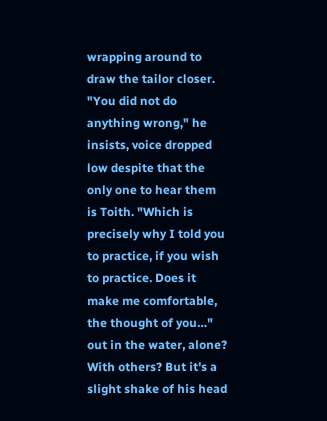wrapping around to draw the tailor closer. "You did not do anything wrong," he insists, voice dropped low despite that the only one to hear them is Toith. "Which is precisely why I told you to practice, if you wish to practice. Does it make me comfortable, the thought of you…" out in the water, alone? With others? But it's a slight shake of his head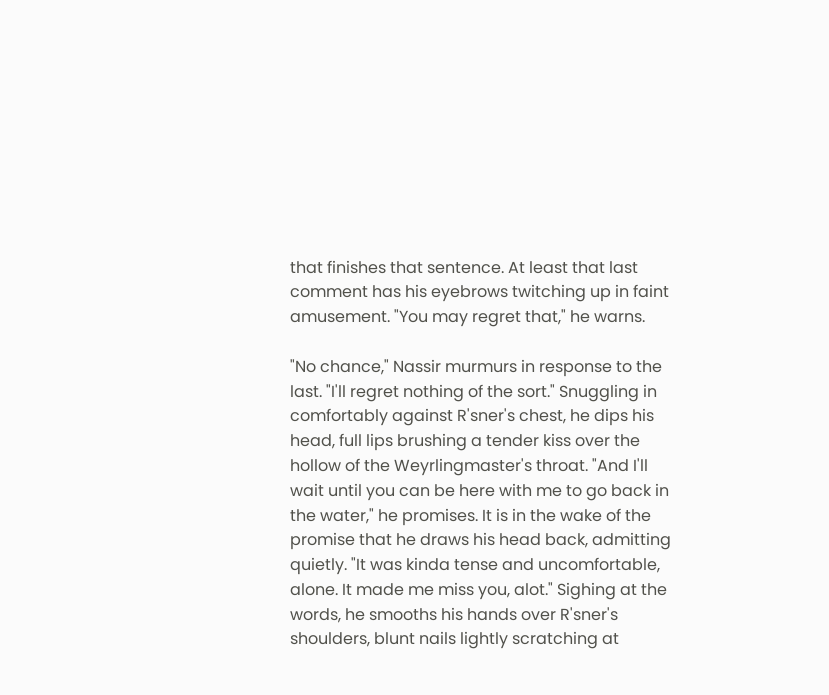that finishes that sentence. At least that last comment has his eyebrows twitching up in faint amusement. "You may regret that," he warns.

"No chance," Nassir murmurs in response to the last. "I'll regret nothing of the sort." Snuggling in comfortably against R'sner's chest, he dips his head, full lips brushing a tender kiss over the hollow of the Weyrlingmaster's throat. "And I'll wait until you can be here with me to go back in the water," he promises. It is in the wake of the promise that he draws his head back, admitting quietly. "It was kinda tense and uncomfortable, alone. It made me miss you, alot." Sighing at the words, he smooths his hands over R'sner's shoulders, blunt nails lightly scratching at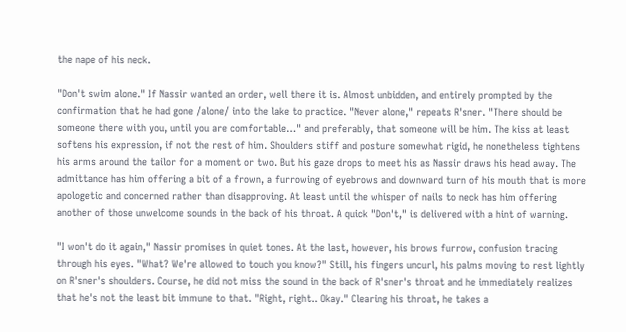the nape of his neck.

"Don't swim alone." If Nassir wanted an order, well there it is. Almost unbidden, and entirely prompted by the confirmation that he had gone /alone/ into the lake to practice. "Never alone," repeats R'sner. "There should be someone there with you, until you are comfortable…" and preferably, that someone will be him. The kiss at least softens his expression, if not the rest of him. Shoulders stiff and posture somewhat rigid, he nonetheless tightens his arms around the tailor for a moment or two. But his gaze drops to meet his as Nassir draws his head away. The admittance has him offering a bit of a frown, a furrowing of eyebrows and downward turn of his mouth that is more apologetic and concerned rather than disapproving. At least until the whisper of nails to neck has him offering another of those unwelcome sounds in the back of his throat. A quick "Don't," is delivered with a hint of warning.

"I won't do it again," Nassir promises in quiet tones. At the last, however, his brows furrow, confusion tracing through his eyes. "What? We're allowed to touch you know?" Still, his fingers uncurl, his palms moving to rest lightly on R'sner's shoulders. Course, he did not miss the sound in the back of R'sner's throat and he immediately realizes that he's not the least bit immune to that. "Right, right.. Okay." Clearing his throat, he takes a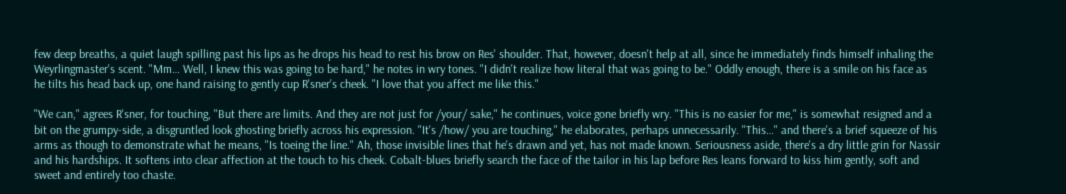few deep breaths, a quiet laugh spilling past his lips as he drops his head to rest his brow on Res' shoulder. That, however, doesn't help at all, since he immediately finds himself inhaling the Weyrlingmaster's scent. "Mm… Well, I knew this was going to be hard," he notes in wry tones. "I didn't realize how literal that was going to be." Oddly enough, there is a smile on his face as he tilts his head back up, one hand raising to gently cup R'sner's cheek. "I love that you affect me like this."

"We can," agrees R'sner, for touching, "But there are limits. And they are not just for /your/ sake," he continues, voice gone briefly wry. "This is no easier for me," is somewhat resigned and a bit on the grumpy-side, a disgruntled look ghosting briefly across his expression. "It's /how/ you are touching," he elaborates, perhaps unnecessarily. "This…" and there's a brief squeeze of his arms as though to demonstrate what he means, "Is toeing the line." Ah, those invisible lines that he's drawn and yet, has not made known. Seriousness aside, there's a dry little grin for Nassir and his hardships. It softens into clear affection at the touch to his cheek. Cobalt-blues briefly search the face of the tailor in his lap before Res leans forward to kiss him gently, soft and sweet and entirely too chaste.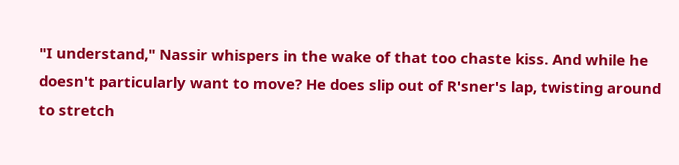"I understand," Nassir whispers in the wake of that too chaste kiss. And while he doesn't particularly want to move? He does slip out of R'sner's lap, twisting around to stretch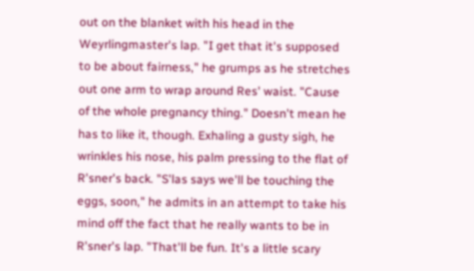out on the blanket with his head in the Weyrlingmaster's lap. "I get that it's supposed to be about fairness," he grumps as he stretches out one arm to wrap around Res' waist. "Cause of the whole pregnancy thing." Doesn't mean he has to like it, though. Exhaling a gusty sigh, he wrinkles his nose, his palm pressing to the flat of R'sner's back. "S'las says we'll be touching the eggs, soon," he admits in an attempt to take his mind off the fact that he really wants to be in R'sner's lap. "That'll be fun. It's a little scary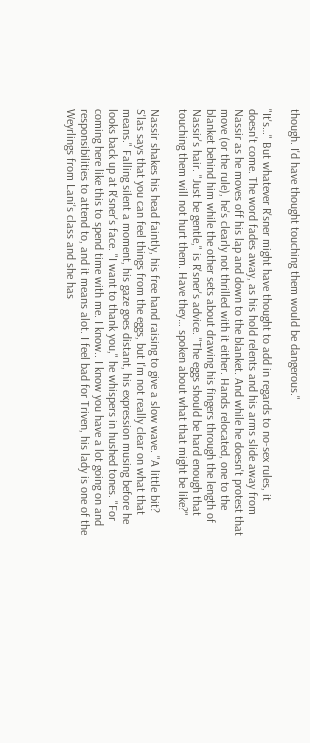though. I'd have thought touching them would be dangerous."

"It's…" But whatever R'sner might have thought to add in regards to no-sex rules, it doesn't come. The word fades away, as his hold relents and his arms slide away from Nassir as he moves off his lap and down to the blanket. And while he doesn't protest that move (or the rule), he's clearly not thrilled with it either. Hands relocated, one to the blanket behind him while the other sets about drawing his fingers through the length of Nassir's hair. "Just be gentle," is R'sner's advice. "The eggs should be hard enough that touching them will not hurt them. Have they… spoken about what that might be like?"

Nassir shakes his head faintly, his free hand raising to give a slow wave. "A little bit? S'las says that you can feel things from the eggs, but I'm not really clear on what that means." Falling silent a moment, his gaze goes distant, his expression musing before he looks back up at R'sner's face. "I want to thank you," he whispers in hushed tones. "For coming here like this to spend time with me. I know.. I know you have a lot going on and responsibilities to attend to, and it means alot. I feel bad for Triven, his lady is one of the Weyrlings from Lani's class and she has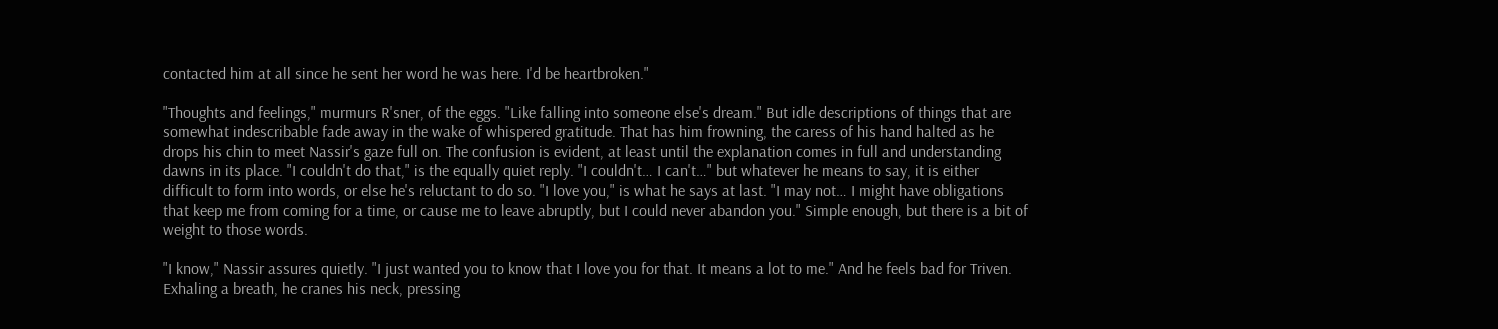contacted him at all since he sent her word he was here. I'd be heartbroken."

"Thoughts and feelings," murmurs R'sner, of the eggs. "Like falling into someone else's dream." But idle descriptions of things that are somewhat indescribable fade away in the wake of whispered gratitude. That has him frowning, the caress of his hand halted as he drops his chin to meet Nassir's gaze full on. The confusion is evident, at least until the explanation comes in full and understanding dawns in its place. "I couldn't do that," is the equally quiet reply. "I couldn't… I can't…" but whatever he means to say, it is either difficult to form into words, or else he's reluctant to do so. "I love you," is what he says at last. "I may not… I might have obligations that keep me from coming for a time, or cause me to leave abruptly, but I could never abandon you." Simple enough, but there is a bit of weight to those words.

"I know," Nassir assures quietly. "I just wanted you to know that I love you for that. It means a lot to me." And he feels bad for Triven. Exhaling a breath, he cranes his neck, pressing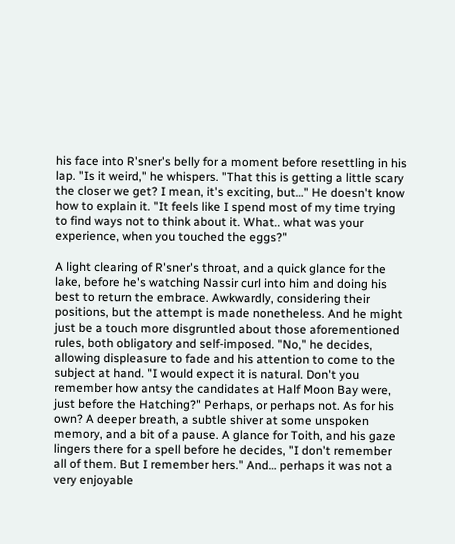his face into R'sner's belly for a moment before resettling in his lap. "Is it weird," he whispers. "That this is getting a little scary the closer we get? I mean, it's exciting, but…" He doesn't know how to explain it. "It feels like I spend most of my time trying to find ways not to think about it. What.. what was your experience, when you touched the eggs?"

A light clearing of R'sner's throat, and a quick glance for the lake, before he's watching Nassir curl into him and doing his best to return the embrace. Awkwardly, considering their positions, but the attempt is made nonetheless. And he might just be a touch more disgruntled about those aforementioned rules, both obligatory and self-imposed. "No," he decides, allowing displeasure to fade and his attention to come to the subject at hand. "I would expect it is natural. Don't you remember how antsy the candidates at Half Moon Bay were, just before the Hatching?" Perhaps, or perhaps not. As for his own? A deeper breath, a subtle shiver at some unspoken memory, and a bit of a pause. A glance for Toith, and his gaze lingers there for a spell before he decides, "I don't remember all of them. But I remember hers." And… perhaps it was not a very enjoyable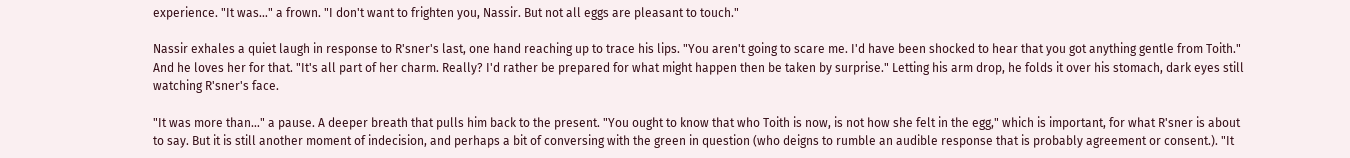experience. "It was…" a frown. "I don't want to frighten you, Nassir. But not all eggs are pleasant to touch."

Nassir exhales a quiet laugh in response to R'sner's last, one hand reaching up to trace his lips. "You aren't going to scare me. I'd have been shocked to hear that you got anything gentle from Toith." And he loves her for that. "It's all part of her charm. Really? I'd rather be prepared for what might happen then be taken by surprise." Letting his arm drop, he folds it over his stomach, dark eyes still watching R'sner's face.

"It was more than…" a pause. A deeper breath that pulls him back to the present. "You ought to know that who Toith is now, is not how she felt in the egg," which is important, for what R'sner is about to say. But it is still another moment of indecision, and perhaps a bit of conversing with the green in question (who deigns to rumble an audible response that is probably agreement or consent.). "It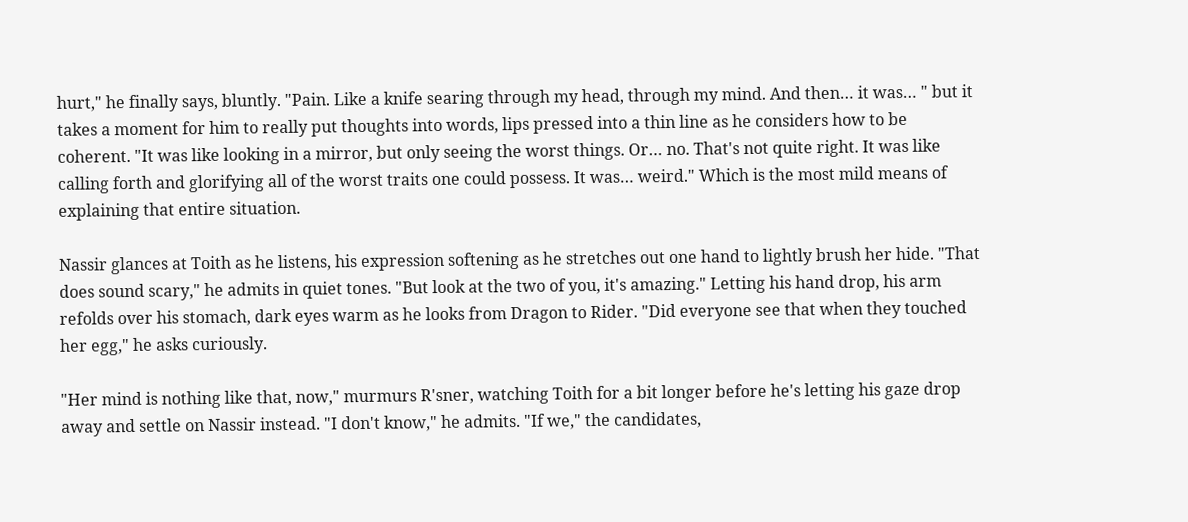hurt," he finally says, bluntly. "Pain. Like a knife searing through my head, through my mind. And then… it was… " but it takes a moment for him to really put thoughts into words, lips pressed into a thin line as he considers how to be coherent. "It was like looking in a mirror, but only seeing the worst things. Or… no. That's not quite right. It was like calling forth and glorifying all of the worst traits one could possess. It was… weird." Which is the most mild means of explaining that entire situation.

Nassir glances at Toith as he listens, his expression softening as he stretches out one hand to lightly brush her hide. "That does sound scary," he admits in quiet tones. "But look at the two of you, it's amazing." Letting his hand drop, his arm refolds over his stomach, dark eyes warm as he looks from Dragon to Rider. "Did everyone see that when they touched her egg," he asks curiously.

"Her mind is nothing like that, now," murmurs R'sner, watching Toith for a bit longer before he's letting his gaze drop away and settle on Nassir instead. "I don't know," he admits. "If we," the candidates,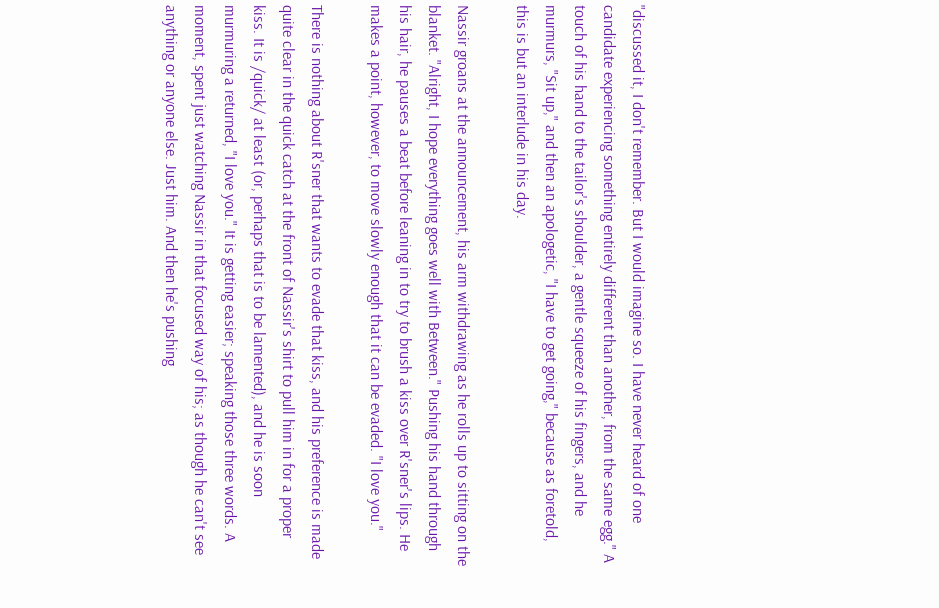"discussed it, I don't remember. But I would imagine so. I have never heard of one candidate experiencing something entirely different than another, from the same egg." A touch of his hand to the tailor's shoulder, a gentle squeeze of his fingers, and he murmurs, "Sit up," and then an apologetic, "I have to get going," because as foretold, this is but an interlude in his day.

Nassir groans at the announcement, his arm withdrawing as he rolls up to sitting on the blanket. "Alright, I hope everything goes well with Between." Pushing his hand through his hair, he pauses a beat before leaning in to try to brush a kiss over R'sner's lips. He makes a point, however, to move slowly enough that it can be evaded. "I love you."

There is nothing about R'sner that wants to evade that kiss, and his preference is made quite clear in the quick catch at the front of Nassir's shirt to pull him in for a proper kiss. It is /quick/ at least (or, perhaps that is to be lamented), and he is soon murmuring a returned, "I love you." It is getting easier; speaking those three words. A moment, spent just watching Nassir in that focused way of his; as though he can't see anything or anyone else. Just him. And then he's pushing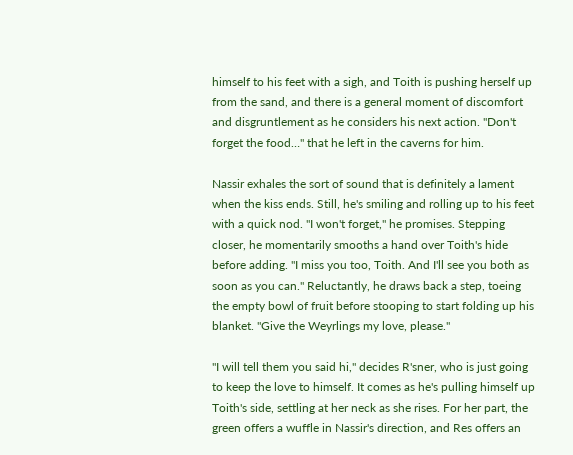himself to his feet with a sigh, and Toith is pushing herself up from the sand, and there is a general moment of discomfort and disgruntlement as he considers his next action. "Don't forget the food…" that he left in the caverns for him.

Nassir exhales the sort of sound that is definitely a lament when the kiss ends. Still, he's smiling and rolling up to his feet with a quick nod. "I won't forget," he promises. Stepping closer, he momentarily smooths a hand over Toith's hide before adding. "I miss you too, Toith. And I'll see you both as soon as you can." Reluctantly, he draws back a step, toeing the empty bowl of fruit before stooping to start folding up his blanket. "Give the Weyrlings my love, please."

"I will tell them you said hi," decides R'sner, who is just going to keep the love to himself. It comes as he's pulling himself up Toith's side, settling at her neck as she rises. For her part, the green offers a wuffle in Nassir's direction, and Res offers an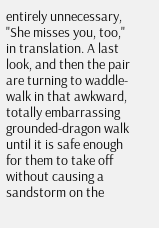entirely unnecessary, "She misses you, too," in translation. A last look, and then the pair are turning to waddle-walk in that awkward, totally embarrassing grounded-dragon walk until it is safe enough for them to take off without causing a sandstorm on the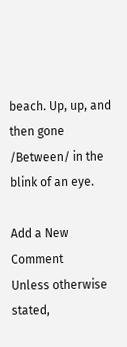beach. Up, up, and then gone /Between/ in the blink of an eye.

Add a New Comment
Unless otherwise stated,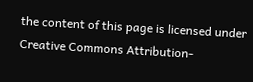the content of this page is licensed under Creative Commons Attribution-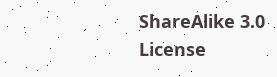ShareAlike 3.0 License